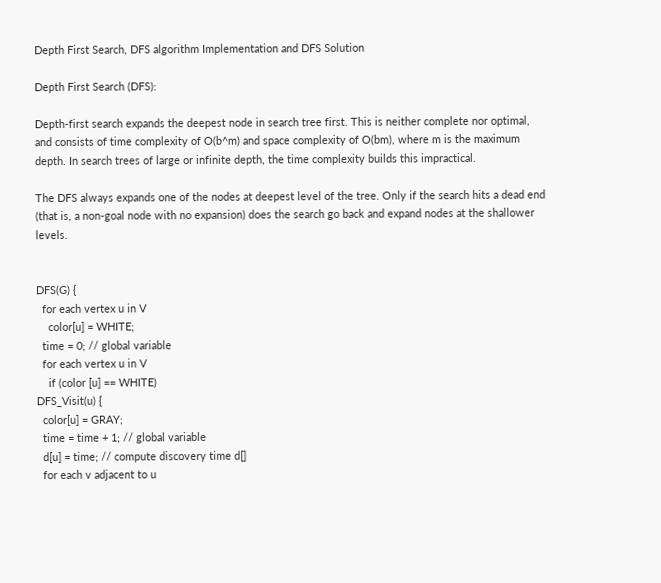Depth First Search, DFS algorithm Implementation and DFS Solution

Depth First Search (DFS):

Depth-first search expands the deepest node in search tree first. This is neither complete nor optimal, and consists of time complexity of O(b^m) and space complexity of O(bm), where m is the maximum depth. In search trees of large or infinite depth, the time complexity builds this impractical.

The DFS always expands one of the nodes at deepest level of the tree. Only if the search hits a dead end (that is, a non-goal node with no expansion) does the search go back and expand nodes at the shallower levels.


DFS(G) {
  for each vertex u in V
    color[u] = WHITE;
  time = 0; // global variable
  for each vertex u in V
    if (color [u] == WHITE)
DFS_Visit(u) {
  color[u] = GRAY;
  time = time + 1; // global variable
  d[u] = time; // compute discovery time d[]
  for each v adjacent to u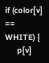if (color[v] == WHITE) {
      p[v]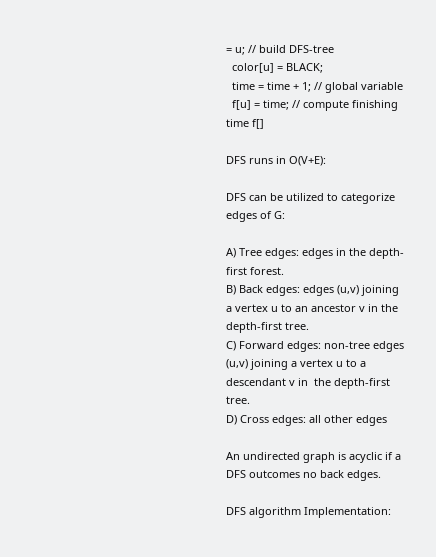= u; // build DFS-tree
  color[u] = BLACK;
  time = time + 1; // global variable
  f[u] = time; // compute finishing time f[]

DFS runs in O(V+E):

DFS can be utilized to categorize edges of G:

A) Tree edges: edges in the depth-first forest.
B) Back edges: edges (u,v) joining a vertex u to an ancestor v in the depth-first tree.
C) Forward edges: non-tree edges (u,v) joining a vertex u to a descendant v in  the depth-first tree.
D) Cross edges: all other edges

An undirected graph is acyclic if a DFS outcomes no back edges.

DFS algorithm Implementation: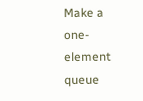Make a one-element queue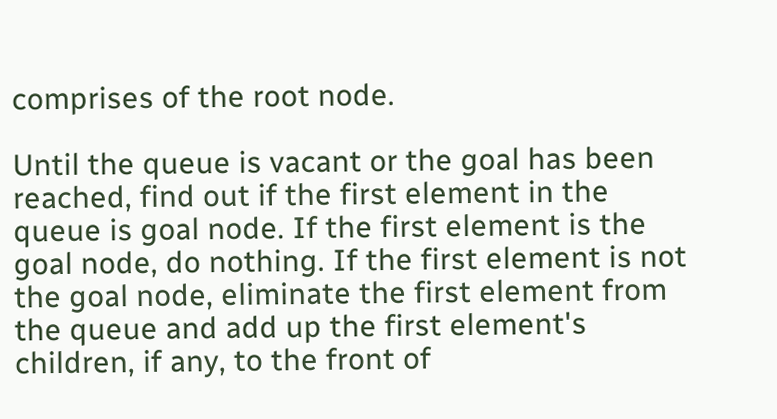comprises of the root node.

Until the queue is vacant or the goal has been reached, find out if the first element in the queue is goal node. If the first element is the goal node, do nothing. If the first element is not the goal node, eliminate the first element from the queue and add up the first element's children, if any, to the front of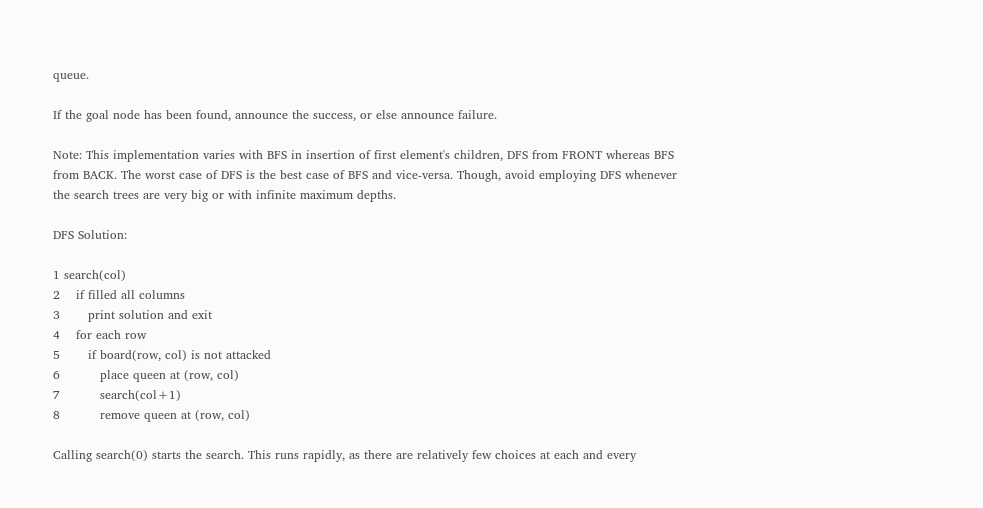queue.

If the goal node has been found, announce the success, or else announce failure.

Note: This implementation varies with BFS in insertion of first element's children, DFS from FRONT whereas BFS from BACK. The worst case of DFS is the best case of BFS and vice-versa. Though, avoid employing DFS whenever the search trees are very big or with infinite maximum depths.

DFS Solution:

1 search(col)
2    if filled all columns
3       print solution and exit
4    for each row
5       if board(row, col) is not attacked
6          place queen at (row, col)
7          search(col+1)
8          remove queen at (row, col)

Calling search(0) starts the search. This runs rapidly, as there are relatively few choices at each and every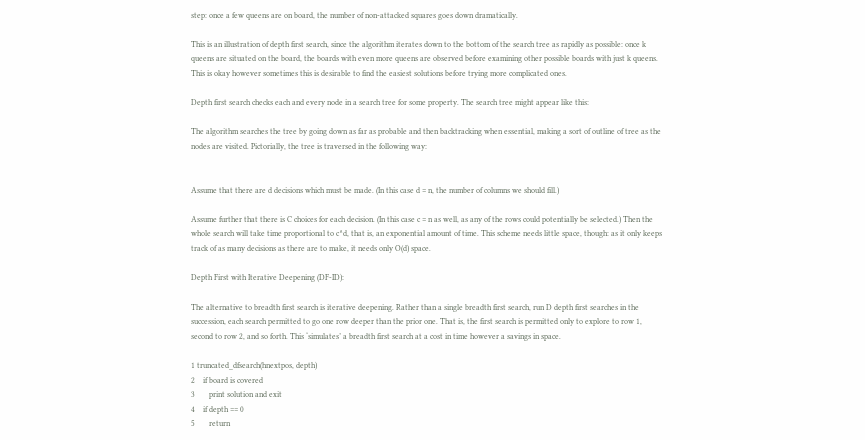step: once a few queens are on board, the number of non-attacked squares goes down dramatically.

This is an illustration of depth first search, since the algorithm iterates down to the bottom of the search tree as rapidly as possible: once k queens are situated on the board, the boards with even more queens are observed before examining other possible boards with just k queens. This is okay however sometimes this is desirable to find the easiest solutions before trying more complicated ones.

Depth first search checks each and every node in a search tree for some property. The search tree might appear like this:

The algorithm searches the tree by going down as far as probable and then backtracking when essential, making a sort of outline of tree as the nodes are visited. Pictorially, the tree is traversed in the following way:


Assume that there are d decisions which must be made. (In this case d = n, the number of columns we should fill.)

Assume further that there is C choices for each decision. (In this case c = n as well, as any of the rows could potentially be selected.) Then the whole search will take time proportional to c^d, that is, an exponential amount of time. This scheme needs little space, though: as it only keeps track of as many decisions as there are to make, it needs only O(d) space.

Depth First with Iterative Deepening (DF-ID):

The alternative to breadth first search is iterative deepening. Rather than a single breadth first search, run D depth first searches in the succession, each search permitted to go one row deeper than the prior one. That is, the first search is permitted only to explore to row 1, second to row 2, and so forth. This ‘simulates’ a breadth first search at a cost in time however a savings in space.

1 truncated_dfsearch(hnextpos, depth)
2    if board is covered
3       print solution and exit
4    if depth == 0
5       return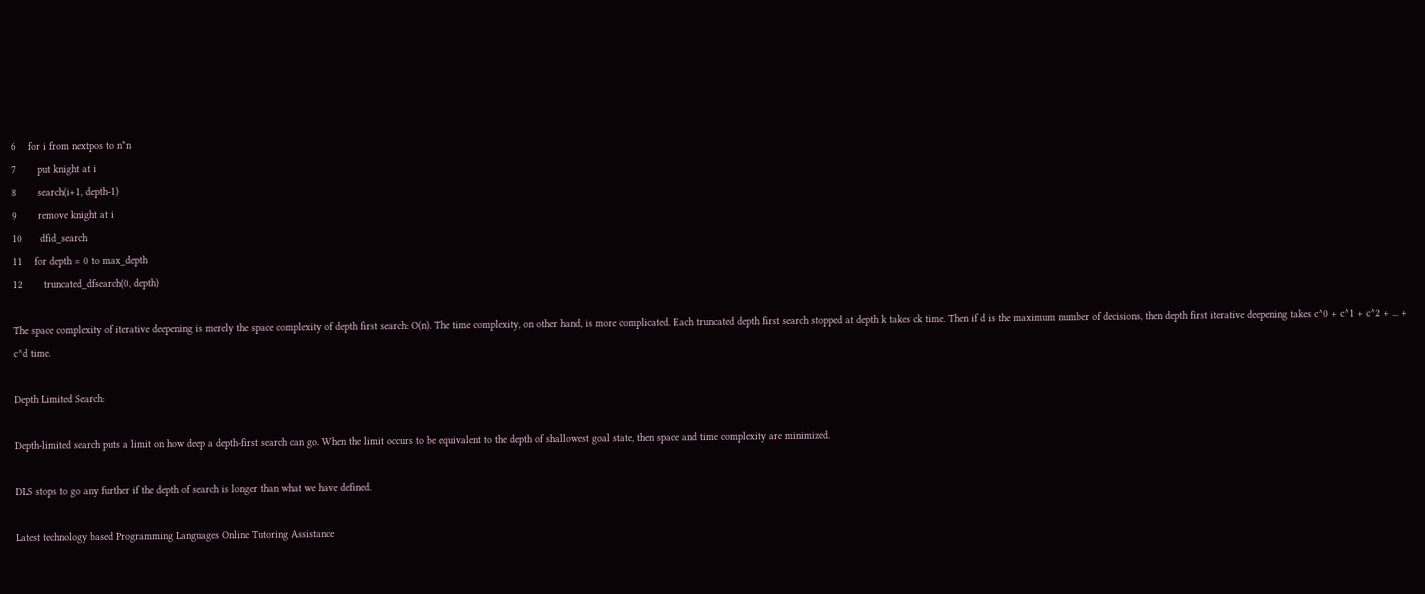6    for i from nextpos to n*n
7       put knight at i
8       search(i+1, depth-1)
9       remove knight at i
10      dfid_search
11    for depth = 0 to max_depth
12       truncated_dfsearch(0, depth)

The space complexity of iterative deepening is merely the space complexity of depth first search: O(n). The time complexity, on other hand, is more complicated. Each truncated depth first search stopped at depth k takes ck time. Then if d is the maximum number of decisions, then depth first iterative deepening takes c^0 + c^1 + c^2 + ... + c^d time.

Depth Limited Search:

Depth-limited search puts a limit on how deep a depth-first search can go. When the limit occurs to be equivalent to the depth of shallowest goal state, then space and time complexity are minimized.

DLS stops to go any further if the depth of search is longer than what we have defined.

Latest technology based Programming Languages Online Tutoring Assistance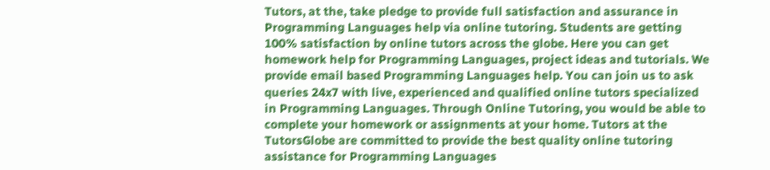Tutors, at the, take pledge to provide full satisfaction and assurance in Programming Languages help via online tutoring. Students are getting 100% satisfaction by online tutors across the globe. Here you can get homework help for Programming Languages, project ideas and tutorials. We provide email based Programming Languages help. You can join us to ask queries 24x7 with live, experienced and qualified online tutors specialized in Programming Languages. Through Online Tutoring, you would be able to complete your homework or assignments at your home. Tutors at the TutorsGlobe are committed to provide the best quality online tutoring assistance for Programming Languages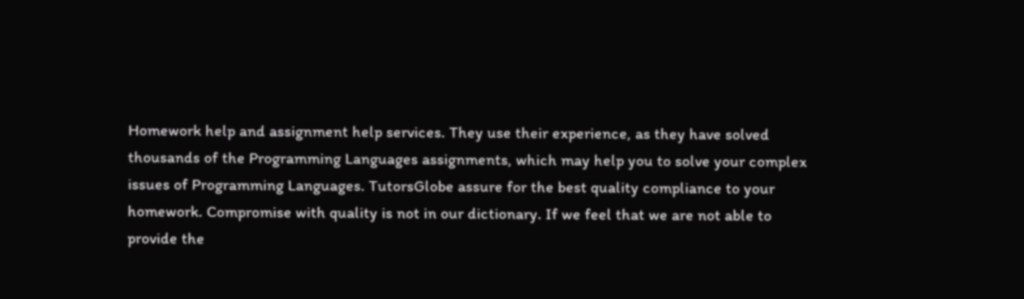Homework help and assignment help services. They use their experience, as they have solved thousands of the Programming Languages assignments, which may help you to solve your complex issues of Programming Languages. TutorsGlobe assure for the best quality compliance to your homework. Compromise with quality is not in our dictionary. If we feel that we are not able to provide the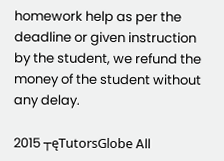homework help as per the deadline or given instruction by the student, we refund the money of the student without any delay.

2015 ┬ęTutorsGlobe All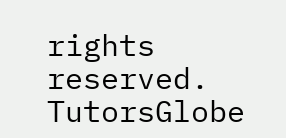rights reserved. TutorsGlobe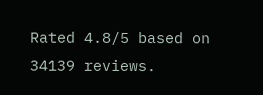Rated 4.8/5 based on 34139 reviews.